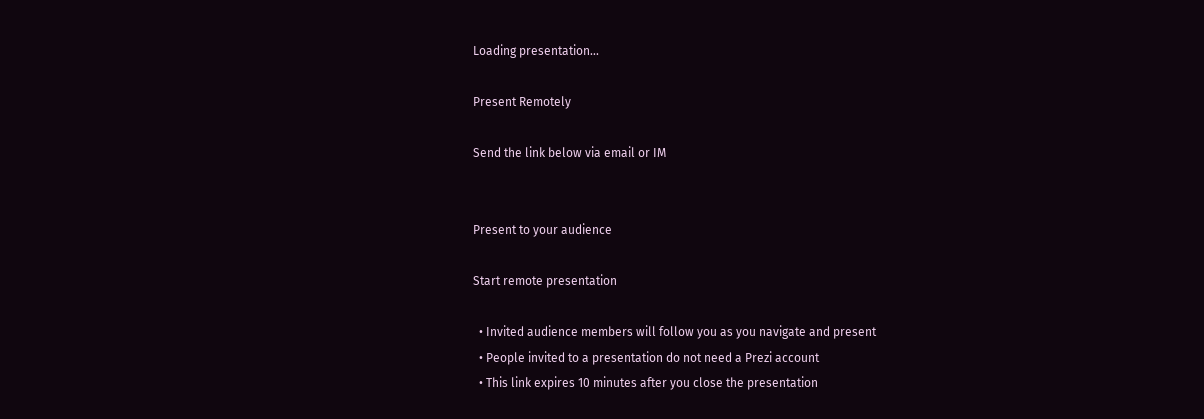Loading presentation...

Present Remotely

Send the link below via email or IM


Present to your audience

Start remote presentation

  • Invited audience members will follow you as you navigate and present
  • People invited to a presentation do not need a Prezi account
  • This link expires 10 minutes after you close the presentation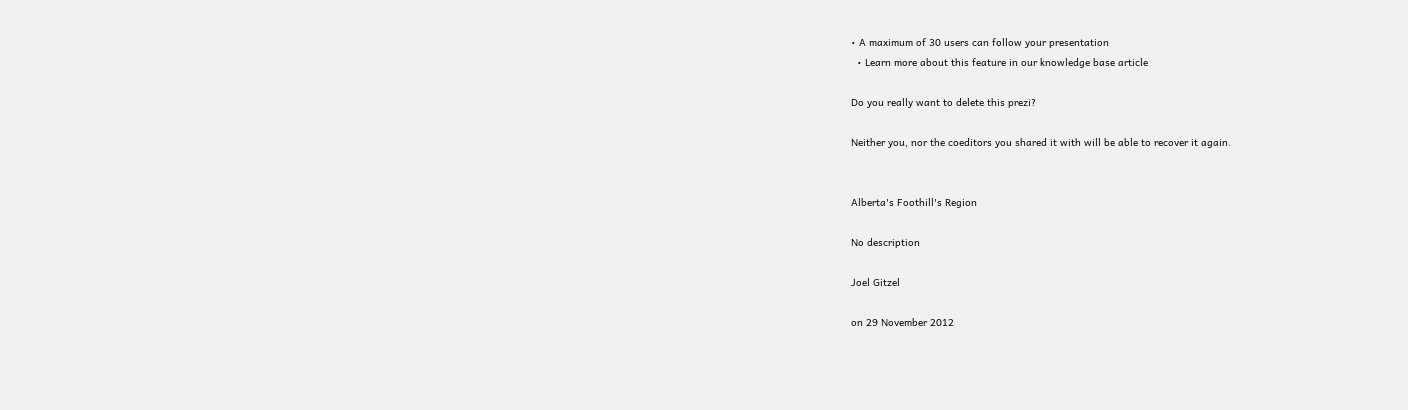• A maximum of 30 users can follow your presentation
  • Learn more about this feature in our knowledge base article

Do you really want to delete this prezi?

Neither you, nor the coeditors you shared it with will be able to recover it again.


Alberta's Foothill's Region

No description

Joel Gitzel

on 29 November 2012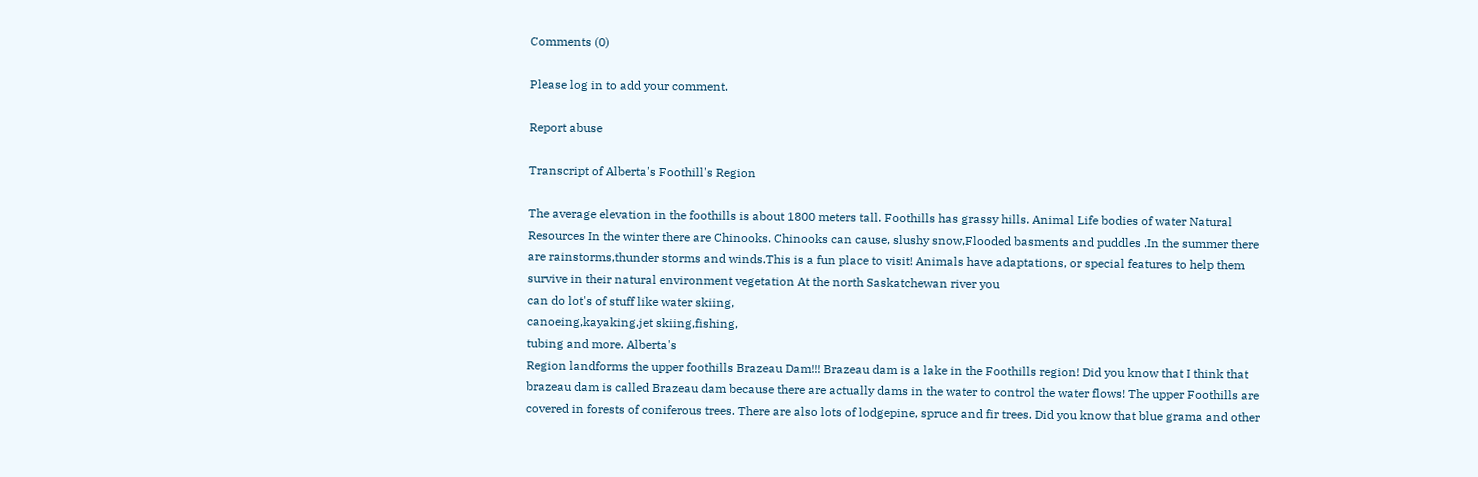Comments (0)

Please log in to add your comment.

Report abuse

Transcript of Alberta's Foothill's Region

The average elevation in the foothills is about 1800 meters tall. Foothills has grassy hills. Animal Life bodies of water Natural Resources In the winter there are Chinooks. Chinooks can cause, slushy snow,Flooded basments and puddles .In the summer there are rainstorms,thunder storms and winds.This is a fun place to visit! Animals have adaptations, or special features to help them survive in their natural environment vegetation At the north Saskatchewan river you
can do lot's of stuff like water skiing,
canoeing,kayaking,jet skiing,fishing,
tubing and more. Alberta's
Region landforms the upper foothills Brazeau Dam!!! Brazeau dam is a lake in the Foothills region! Did you know that I think that brazeau dam is called Brazeau dam because there are actually dams in the water to control the water flows! The upper Foothills are covered in forests of coniferous trees. There are also lots of lodgepine, spruce and fir trees. Did you know that blue grama and other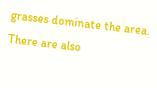grasses dominate the area. There are also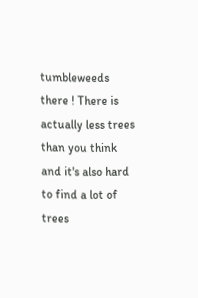tumbleweeds there ! There is actually less trees than you think and it's also hard to find a lot of trees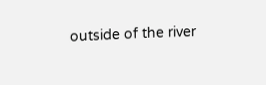outside of the river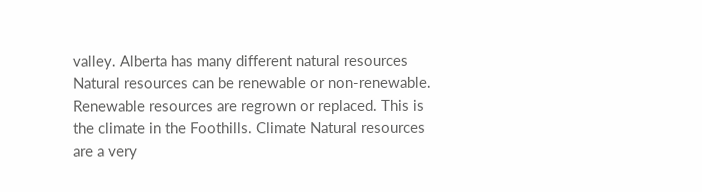valley. Alberta has many different natural resources Natural resources can be renewable or non-renewable. Renewable resources are regrown or replaced. This is the climate in the Foothills. Climate Natural resources are a very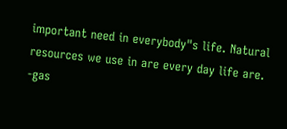important need in everybody"s life. Natural resources we use in are every day life are. -gas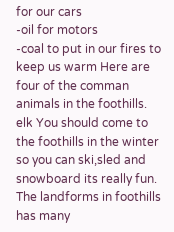for our cars
-oil for motors
-coal to put in our fires to
keep us warm Here are four of the comman animals in the foothills. elk You should come to the foothills in the winter so you can ski,sled and snowboard its really fun. The landforms in foothills has many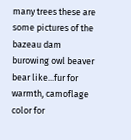many trees these are some pictures of the bazeau dam burowing owl beaver bear like...fur for warmth, camoflage color for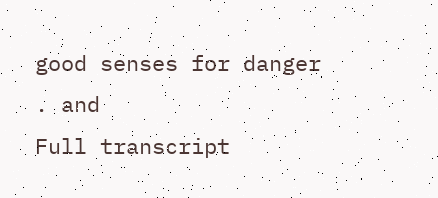good senses for danger . and
Full transcript